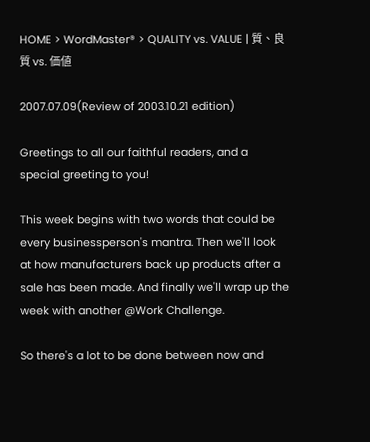HOME > WordMaster® > QUALITY vs. VALUE | 質、良質 vs. 価値

2007.07.09(Review of 2003.10.21 edition)

Greetings to all our faithful readers, and a special greeting to you!

This week begins with two words that could be every businessperson's mantra. Then we'll look at how manufacturers back up products after a sale has been made. And finally we'll wrap up the week with another @Work Challenge.

So there's a lot to be done between now and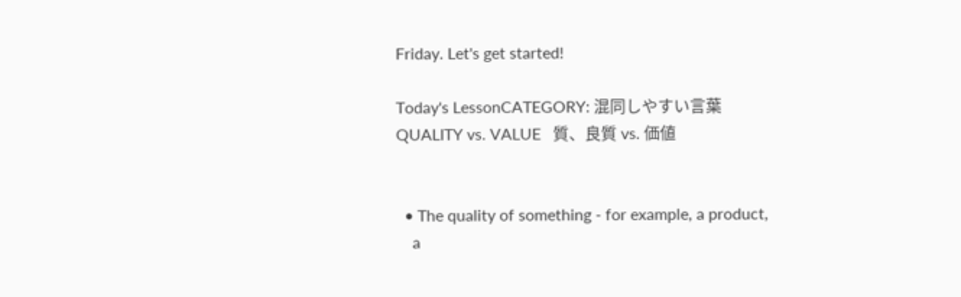Friday. Let's get started!

Today's LessonCATEGORY: 混同しやすい言葉
QUALITY vs. VALUE   質、良質 vs. 価値


  • The quality of something - for example, a product,
    a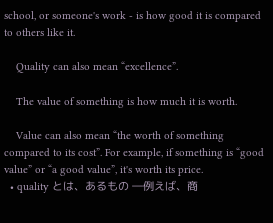school, or someone's work - is how good it is compared to others like it.

    Quality can also mean “excellence”.

    The value of something is how much it is worth.

    Value can also mean “the worth of something compared to its cost”. For example, if something is “good value” or “a good value”, it's worth its price.
  • quality とは、あるもの ―例えば、商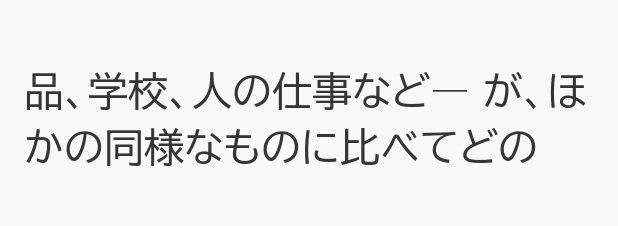品、学校、人の仕事など― が、ほかの同様なものに比べてどの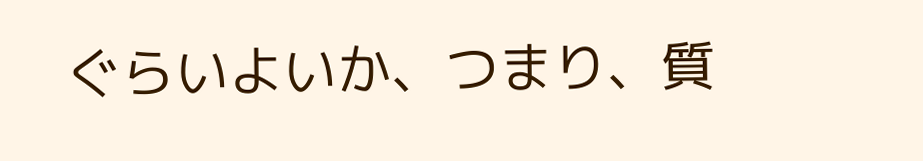ぐらいよいか、つまり、質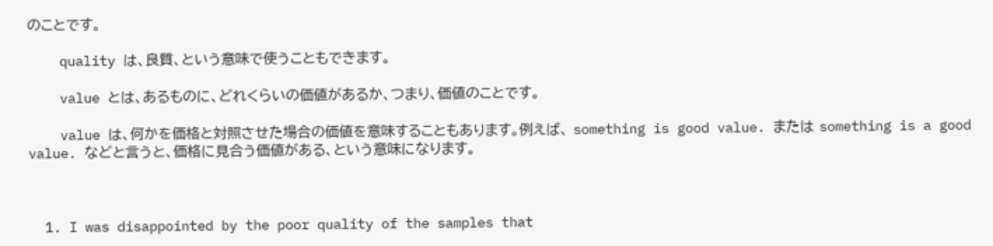のことです。

    quality は、良質、という意味で使うこともできます。

    value とは、あるものに、どれくらいの価値があるか、つまり、価値のことです。

    value は、何かを価格と対照させた場合の価値を意味することもあります。例えば、 something is good value. または something is a good value. などと言うと、価格に見合う価値がある、という意味になります。



  1. I was disappointed by the poor quality of the samples that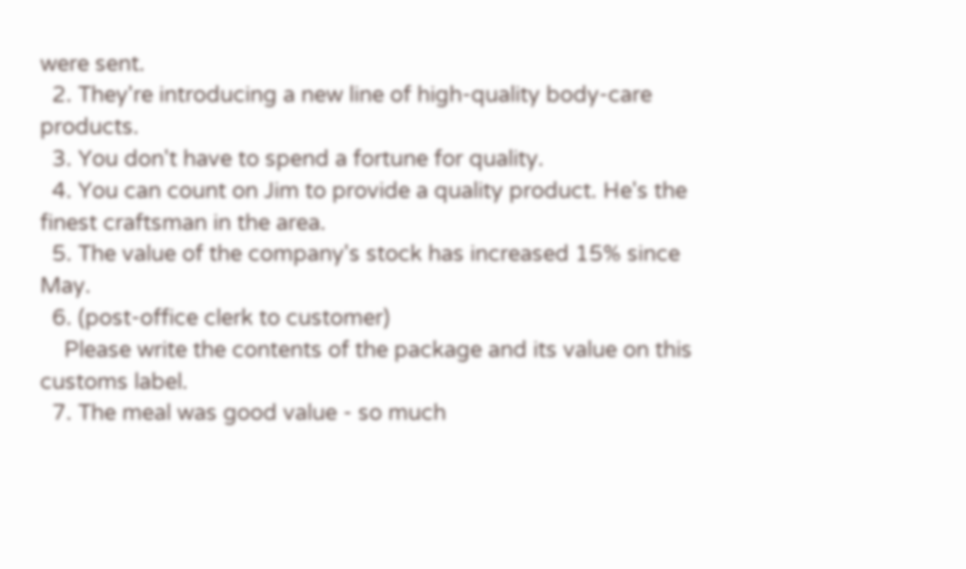were sent.
  2. They're introducing a new line of high-quality body-care products.
  3. You don't have to spend a fortune for quality.
  4. You can count on Jim to provide a quality product. He's the finest craftsman in the area.
  5. The value of the company's stock has increased 15% since May.
  6. (post-office clerk to customer)
    Please write the contents of the package and its value on this customs label.
  7. The meal was good value - so much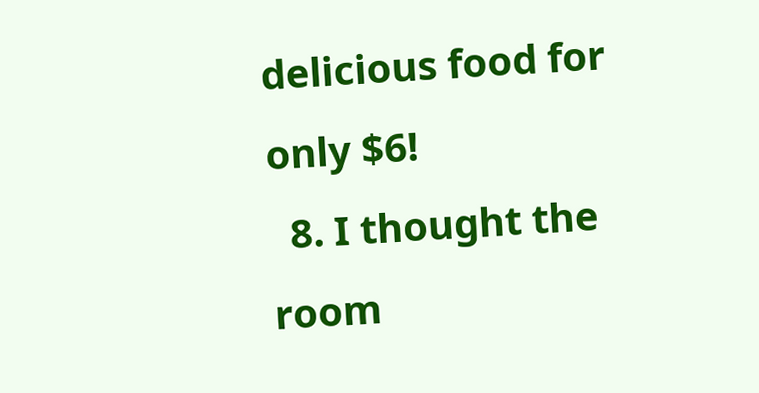delicious food for only $6!
  8. I thought the room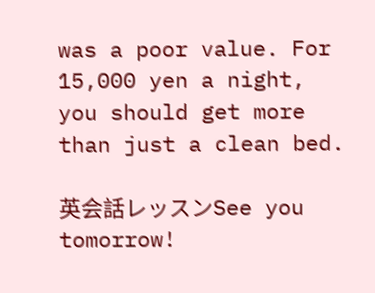was a poor value. For 15,000 yen a night, you should get more than just a clean bed.

英会話レッスンSee you tomorrow!